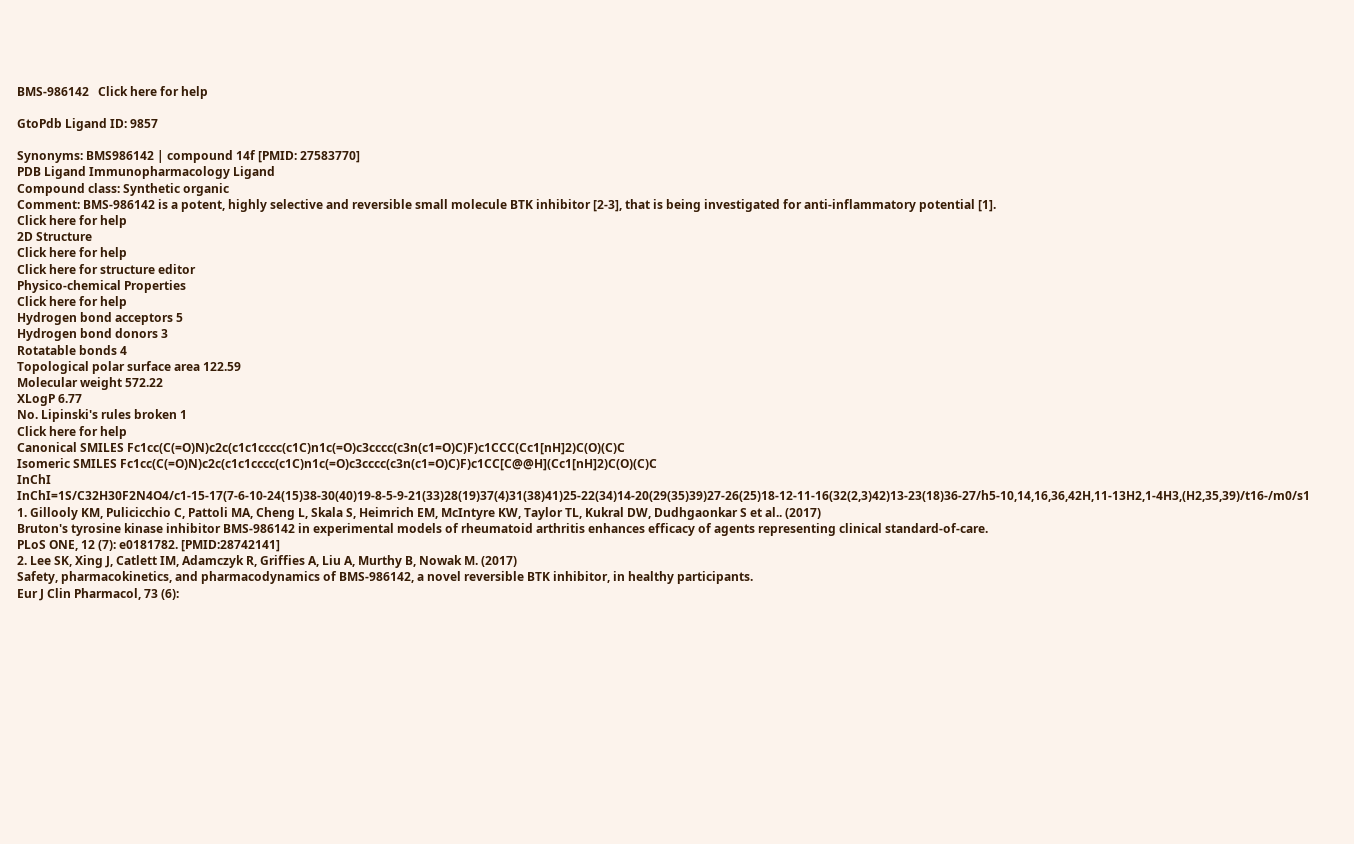BMS-986142   Click here for help

GtoPdb Ligand ID: 9857

Synonyms: BMS986142 | compound 14f [PMID: 27583770]
PDB Ligand Immunopharmacology Ligand
Compound class: Synthetic organic
Comment: BMS-986142 is a potent, highly selective and reversible small molecule BTK inhibitor [2-3], that is being investigated for anti-inflammatory potential [1].
Click here for help
2D Structure
Click here for help
Click here for structure editor
Physico-chemical Properties
Click here for help
Hydrogen bond acceptors 5
Hydrogen bond donors 3
Rotatable bonds 4
Topological polar surface area 122.59
Molecular weight 572.22
XLogP 6.77
No. Lipinski's rules broken 1
Click here for help
Canonical SMILES Fc1cc(C(=O)N)c2c(c1c1cccc(c1C)n1c(=O)c3cccc(c3n(c1=O)C)F)c1CCC(Cc1[nH]2)C(O)(C)C
Isomeric SMILES Fc1cc(C(=O)N)c2c(c1c1cccc(c1C)n1c(=O)c3cccc(c3n(c1=O)C)F)c1CC[C@@H](Cc1[nH]2)C(O)(C)C
InChI InChI=1S/C32H30F2N4O4/c1-15-17(7-6-10-24(15)38-30(40)19-8-5-9-21(33)28(19)37(4)31(38)41)25-22(34)14-20(29(35)39)27-26(25)18-12-11-16(32(2,3)42)13-23(18)36-27/h5-10,14,16,36,42H,11-13H2,1-4H3,(H2,35,39)/t16-/m0/s1
1. Gillooly KM, Pulicicchio C, Pattoli MA, Cheng L, Skala S, Heimrich EM, McIntyre KW, Taylor TL, Kukral DW, Dudhgaonkar S et al.. (2017)
Bruton's tyrosine kinase inhibitor BMS-986142 in experimental models of rheumatoid arthritis enhances efficacy of agents representing clinical standard-of-care.
PLoS ONE, 12 (7): e0181782. [PMID:28742141]
2. Lee SK, Xing J, Catlett IM, Adamczyk R, Griffies A, Liu A, Murthy B, Nowak M. (2017)
Safety, pharmacokinetics, and pharmacodynamics of BMS-986142, a novel reversible BTK inhibitor, in healthy participants.
Eur J Clin Pharmacol, 73 (6):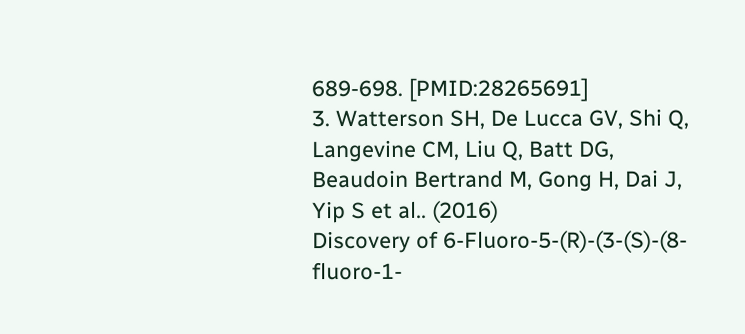689-698. [PMID:28265691]
3. Watterson SH, De Lucca GV, Shi Q, Langevine CM, Liu Q, Batt DG, Beaudoin Bertrand M, Gong H, Dai J, Yip S et al.. (2016)
Discovery of 6-Fluoro-5-(R)-(3-(S)-(8-fluoro-1-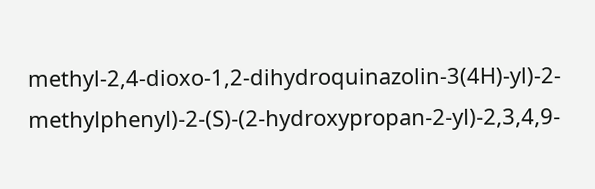methyl-2,4-dioxo-1,2-dihydroquinazolin-3(4H)-yl)-2-methylphenyl)-2-(S)-(2-hydroxypropan-2-yl)-2,3,4,9-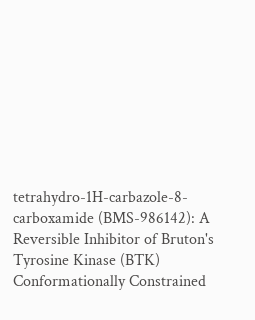tetrahydro-1H-carbazole-8-carboxamide (BMS-986142): A Reversible Inhibitor of Bruton's Tyrosine Kinase (BTK) Conformationally Constrained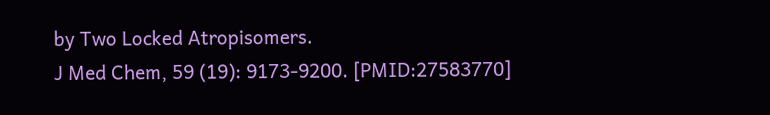by Two Locked Atropisomers.
J Med Chem, 59 (19): 9173-9200. [PMID:27583770]